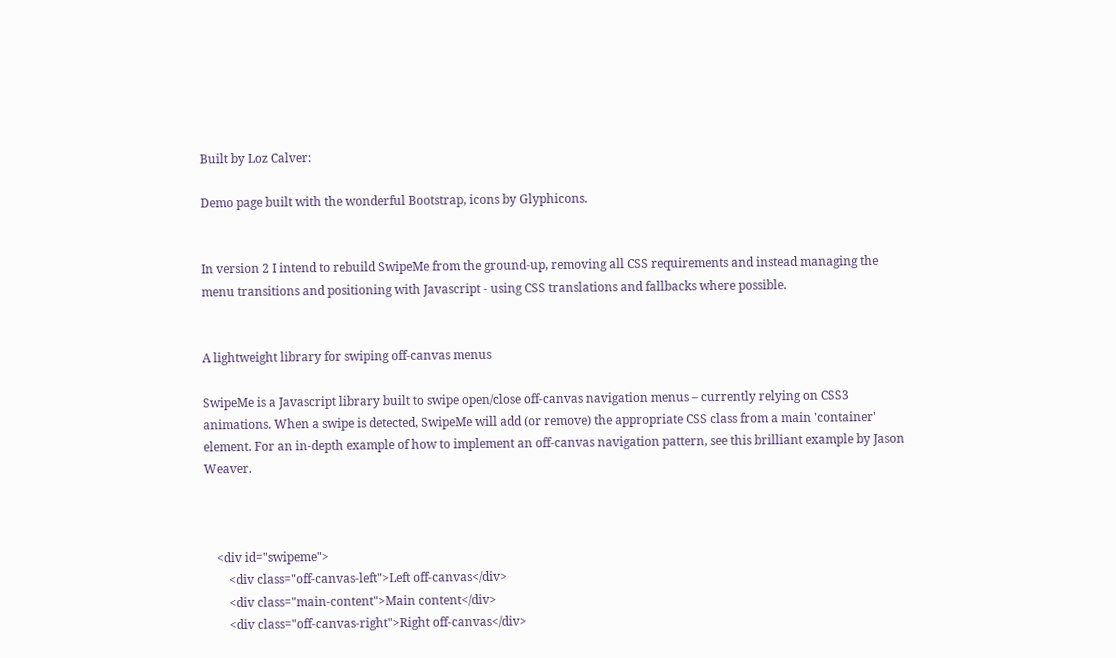Built by Loz Calver:

Demo page built with the wonderful Bootstrap, icons by Glyphicons.


In version 2 I intend to rebuild SwipeMe from the ground-up, removing all CSS requirements and instead managing the menu transitions and positioning with Javascript - using CSS translations and fallbacks where possible.


A lightweight library for swiping off-canvas menus

SwipeMe is a Javascript library built to swipe open/close off-canvas navigation menus – currently relying on CSS3 animations. When a swipe is detected, SwipeMe will add (or remove) the appropriate CSS class from a main 'container' element. For an in-depth example of how to implement an off-canvas navigation pattern, see this brilliant example by Jason Weaver.



    <div id="swipeme">
        <div class="off-canvas-left">Left off-canvas</div>
        <div class="main-content">Main content</div>
        <div class="off-canvas-right">Right off-canvas</div>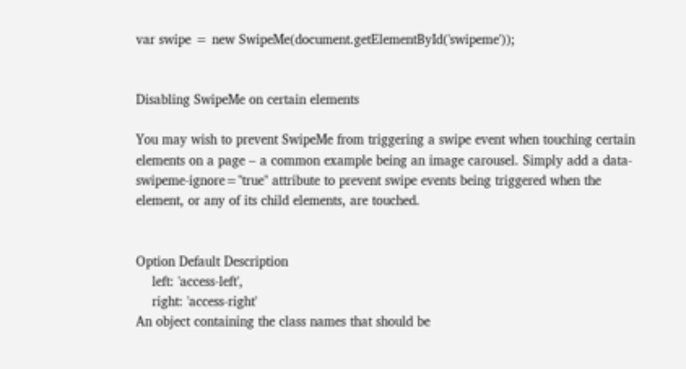var swipe = new SwipeMe(document.getElementById('swipeme'));


Disabling SwipeMe on certain elements

You may wish to prevent SwipeMe from triggering a swipe event when touching certain elements on a page – a common example being an image carousel. Simply add a data-swipeme-ignore="true" attribute to prevent swipe events being triggered when the element, or any of its child elements, are touched.


Option Default Description
    left: 'access-left',
    right: 'access-right'
An object containing the class names that should be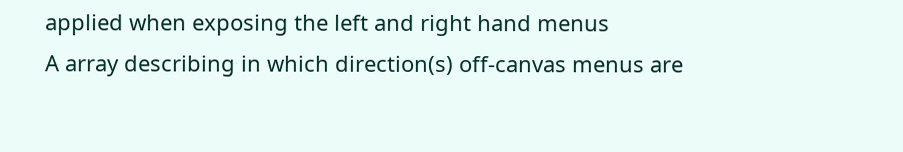applied when exposing the left and right hand menus
A array describing in which direction(s) off-canvas menus are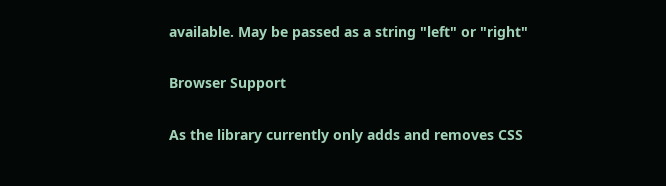available. May be passed as a string "left" or "right"

Browser Support

As the library currently only adds and removes CSS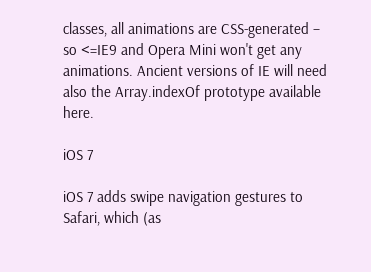classes, all animations are CSS-generated – so <=IE9 and Opera Mini won't get any animations. Ancient versions of IE will need also the Array.indexOf prototype available here.

iOS 7

iOS 7 adds swipe navigation gestures to Safari, which (as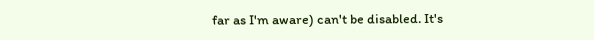far as I'm aware) can't be disabled. It's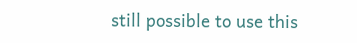still possible to use this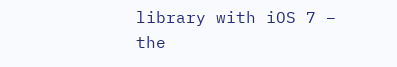library with iOS 7 – the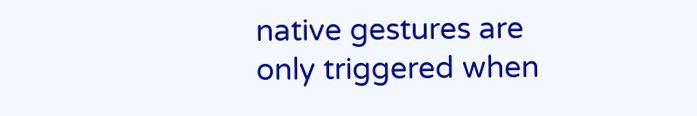native gestures are only triggered when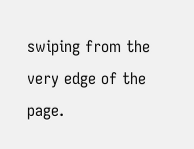swiping from the very edge of the page.